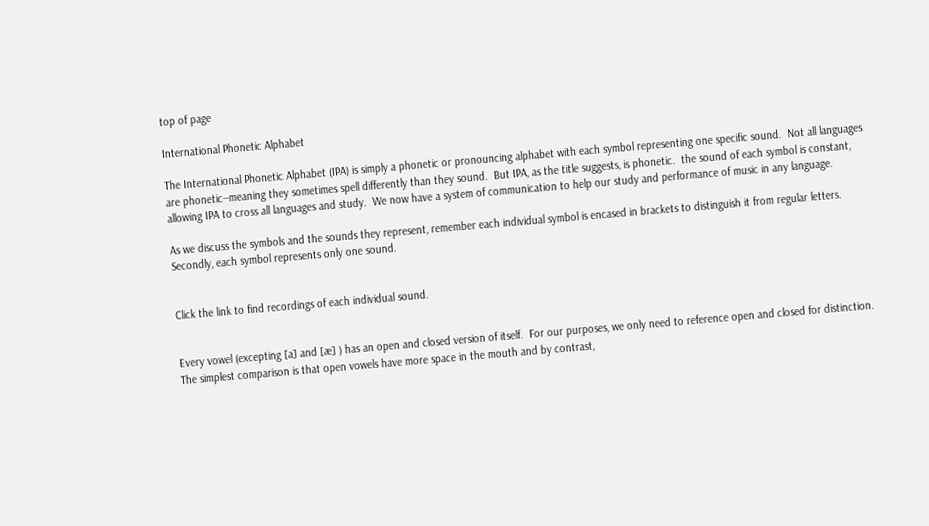top of page

International Phonetic Alphabet

The International Phonetic Alphabet (IPA) is simply a phonetic or pronouncing alphabet with each symbol representing one specific sound.  Not all languages are phonetic--meaning they sometimes spell differently than they sound.  But IPA, as the title suggests, is phonetic.  the sound of each symbol is constant, allowing IPA to cross all languages and study.  We now have a system of communication to help our study and performance of music in any language.

As we discuss the symbols and the sounds they represent, remember each individual symbol is encased in brackets to distinguish it from regular letters.  Secondly, each symbol represents only one sound.


Click the link to find recordings of each individual sound.


Every vowel (excepting [a] and [æ] ) has an open and closed version of itself.  For our purposes, we only need to reference open and closed for distinction.  The simplest comparison is that open vowels have more space in the mouth and by contrast,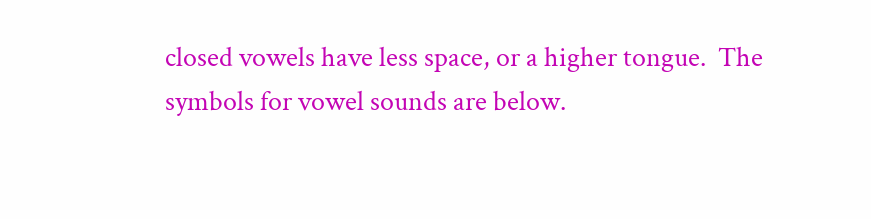closed vowels have less space, or a higher tongue.  The symbols for vowel sounds are below.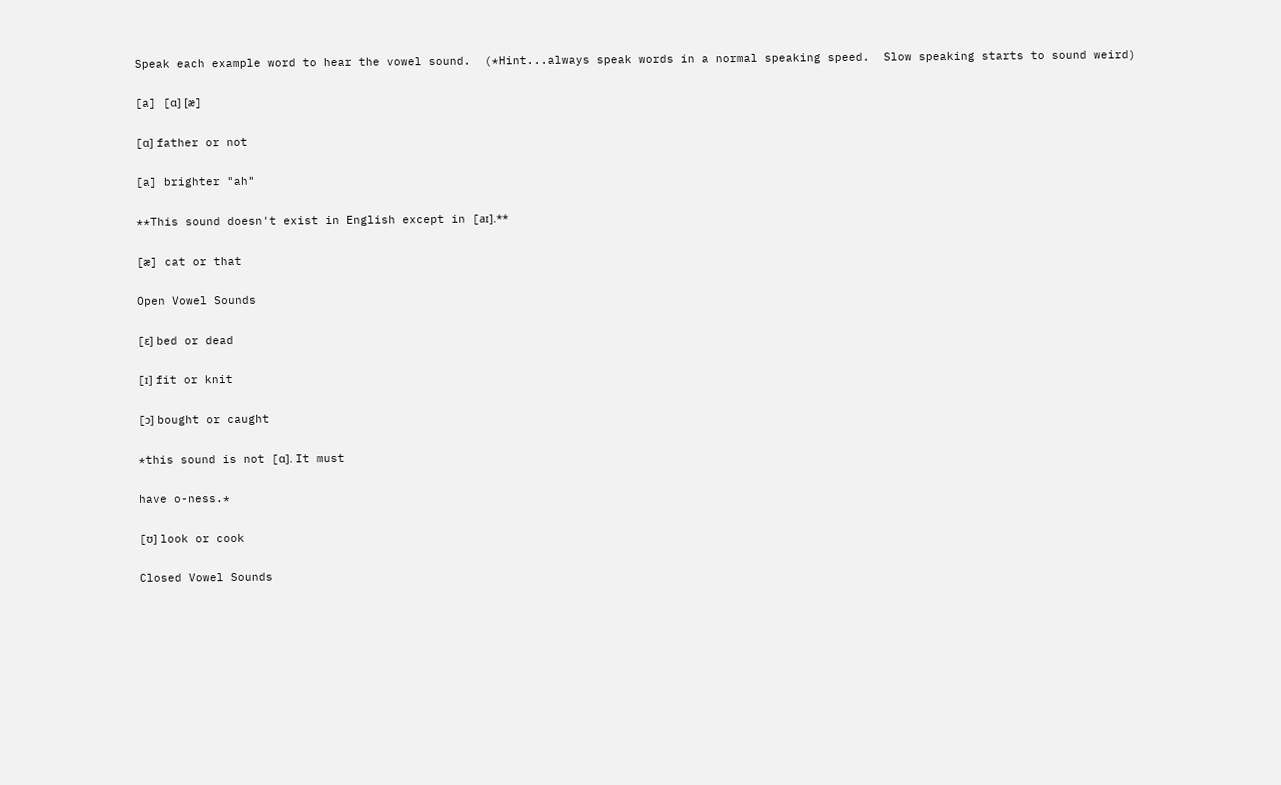Speak each example word to hear the vowel sound.  (*Hint...always speak words in a normal speaking speed.  Slow speaking starts to sound weird)

[a] [ɑ] [æ]

[ɑ] father or not

[a] brighter "ah"

**This sound doesn't exist in English except in [aɪ].**

[æ] cat or that

Open Vowel Sounds

[ɛ] bed or dead

[ɪ] fit or knit

[ɔ] bought or caught

*this sound is not [ɑ]. It must

have o-ness.*

[ʊ] look or cook

Closed Vowel Sounds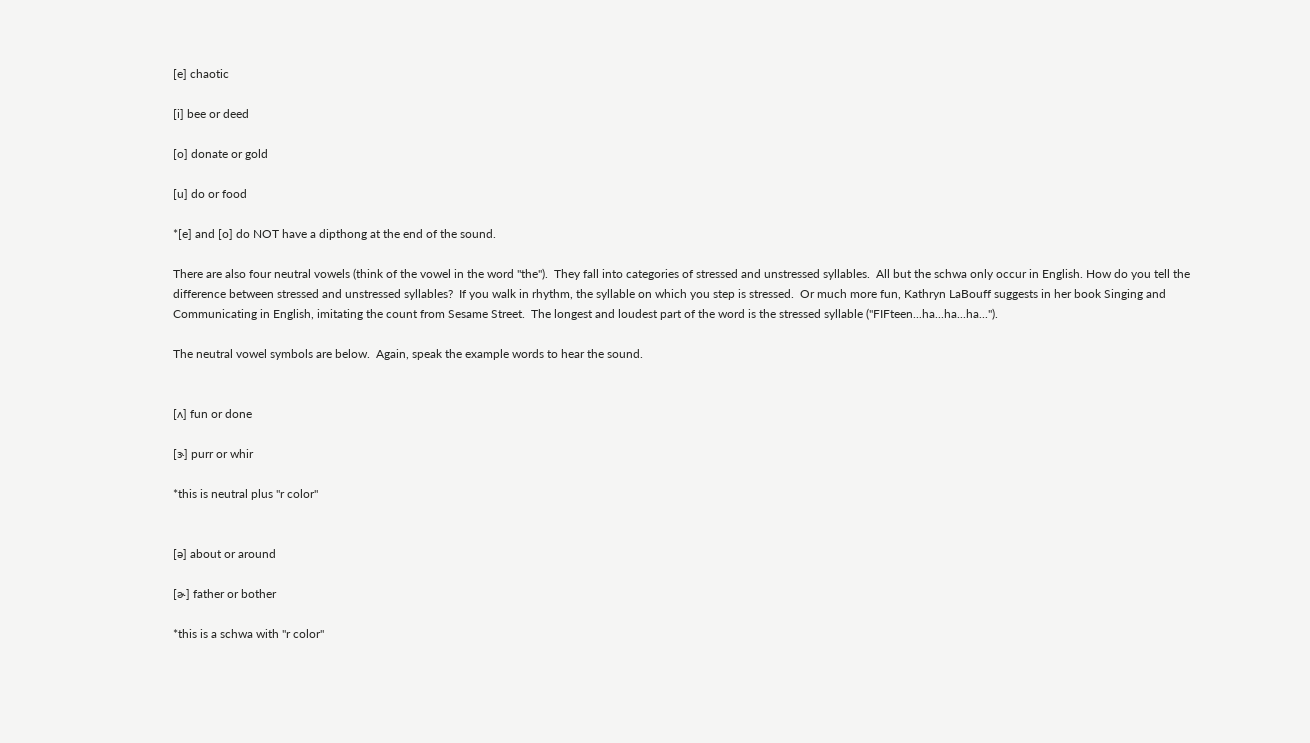[e] chaotic

[i] bee or deed

[o] donate or gold

[u] do or food

*[e] and [o] do NOT have a dipthong at the end of the sound.

There are also four neutral vowels (think of the vowel in the word "the").  They fall into categories of stressed and unstressed syllables.  All but the schwa only occur in English. How do you tell the difference between stressed and unstressed syllables?  If you walk in rhythm, the syllable on which you step is stressed.  Or much more fun, Kathryn LaBouff suggests in her book Singing and Communicating in English, imitating the count from Sesame Street.  The longest and loudest part of the word is the stressed syllable ("FIFteen...ha...ha...ha...").

The neutral vowel symbols are below.  Again, speak the example words to hear the sound.


[ʌ] fun or done

[ɝ] purr or whir

*this is neutral plus "r color"


[ə] about or around

[ɚ] father or bother

*this is a schwa with "r color"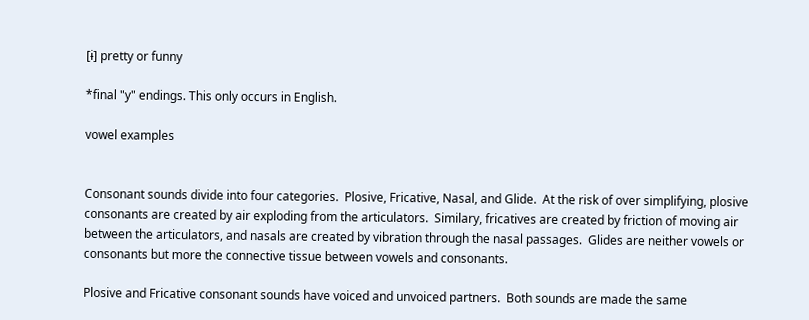[ɨ] pretty or funny

*final "y" endings. This only occurs in English.

vowel examples


Consonant sounds divide into four categories.  Plosive, Fricative, Nasal, and Glide.  At the risk of over simplifying, plosive consonants are created by air exploding from the articulators.  Similary, fricatives are created by friction of moving air between the articulators, and nasals are created by vibration through the nasal passages.  Glides are neither vowels or consonants but more the connective tissue between vowels and consonants.

Plosive and Fricative consonant sounds have voiced and unvoiced partners.  Both sounds are made the same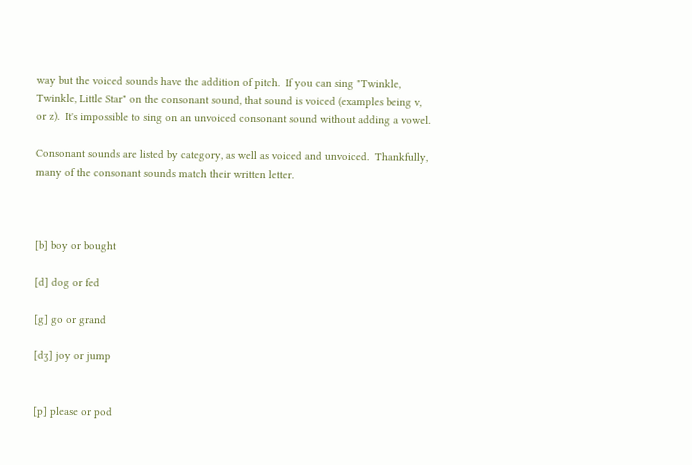way but the voiced sounds have the addition of pitch.  If you can sing "Twinkle, Twinkle, Little Star" on the consonant sound, that sound is voiced (examples being v, or z).  It's impossible to sing on an unvoiced consonant sound without adding a vowel.

Consonant sounds are listed by category, as well as voiced and unvoiced.  Thankfully, many of the consonant sounds match their written letter.



[b] boy or bought

[d] dog or fed

[g] go or grand

[dʒ] joy or jump


[p] please or pod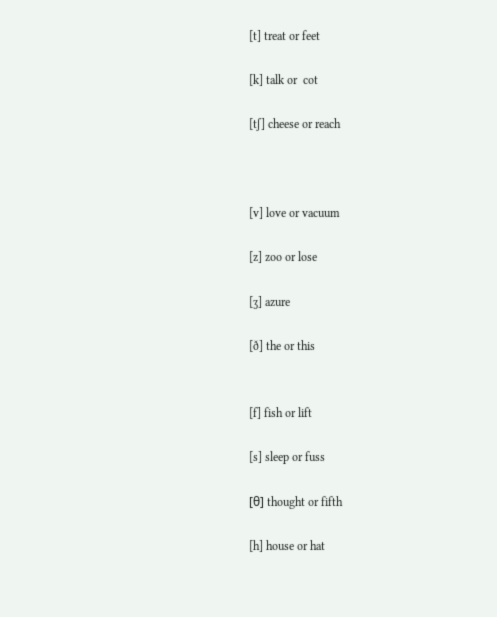[t] treat or feet

[k] talk or  cot

[tʃ] cheese or reach



[v] love or vacuum

[z] zoo or lose

[ʒ] azure

[ð] the or this


[f] fish or lift

[s] sleep or fuss

[θ] thought or fifth

[h] house or hat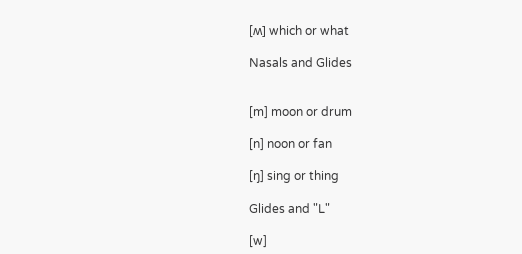[ʍ] which or what

Nasals and Glides


[m] moon or drum

[n] noon or fan

[ŋ] sing or thing

Glides and "L"

[w]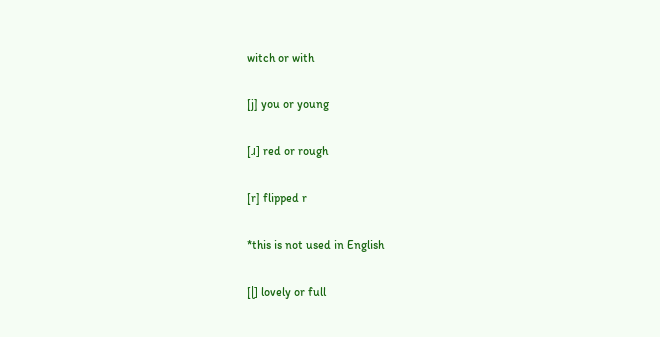witch or with

[j] you or young

[ɹ] red or rough

[r] flipped r

*this is not used in English

[ɭ] lovely or full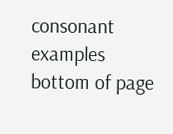consonant examples
bottom of page